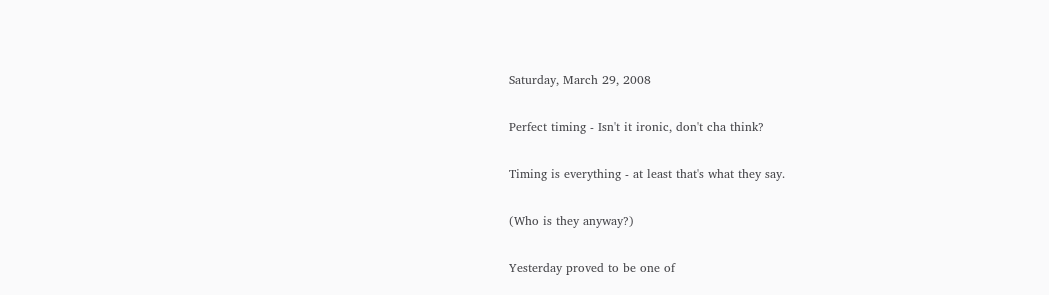Saturday, March 29, 2008

Perfect timing - Isn't it ironic, don't cha think?

Timing is everything - at least that's what they say.

(Who is they anyway?)

Yesterday proved to be one of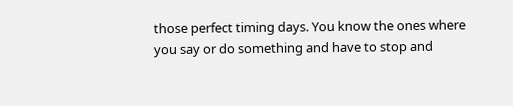those perfect timing days. You know the ones where you say or do something and have to stop and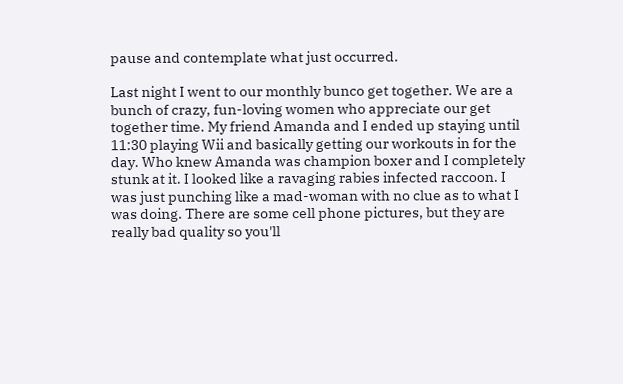pause and contemplate what just occurred.

Last night I went to our monthly bunco get together. We are a bunch of crazy, fun-loving women who appreciate our get together time. My friend Amanda and I ended up staying until 11:30 playing Wii and basically getting our workouts in for the day. Who knew Amanda was champion boxer and I completely stunk at it. I looked like a ravaging rabies infected raccoon. I was just punching like a mad-woman with no clue as to what I was doing. There are some cell phone pictures, but they are really bad quality so you'll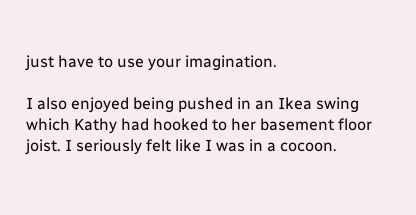just have to use your imagination.

I also enjoyed being pushed in an Ikea swing which Kathy had hooked to her basement floor joist. I seriously felt like I was in a cocoon.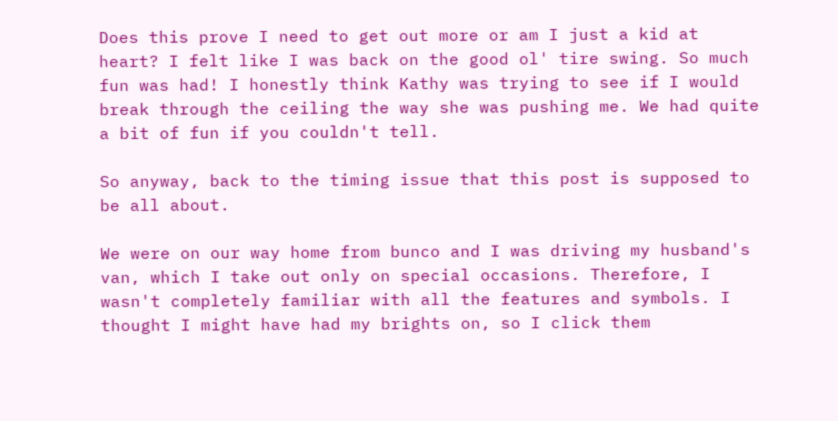Does this prove I need to get out more or am I just a kid at heart? I felt like I was back on the good ol' tire swing. So much fun was had! I honestly think Kathy was trying to see if I would break through the ceiling the way she was pushing me. We had quite a bit of fun if you couldn't tell.

So anyway, back to the timing issue that this post is supposed to be all about.

We were on our way home from bunco and I was driving my husband's van, which I take out only on special occasions. Therefore, I wasn't completely familiar with all the features and symbols. I thought I might have had my brights on, so I click them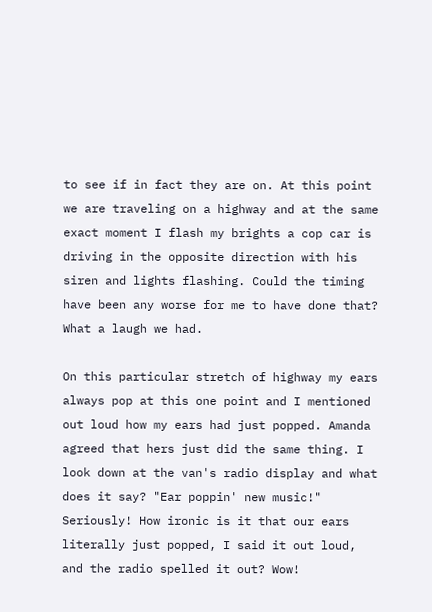to see if in fact they are on. At this point we are traveling on a highway and at the same exact moment I flash my brights a cop car is driving in the opposite direction with his siren and lights flashing. Could the timing have been any worse for me to have done that? What a laugh we had.

On this particular stretch of highway my ears always pop at this one point and I mentioned out loud how my ears had just popped. Amanda agreed that hers just did the same thing. I look down at the van's radio display and what does it say? "Ear poppin' new music!" Seriously! How ironic is it that our ears literally just popped, I said it out loud, and the radio spelled it out? Wow!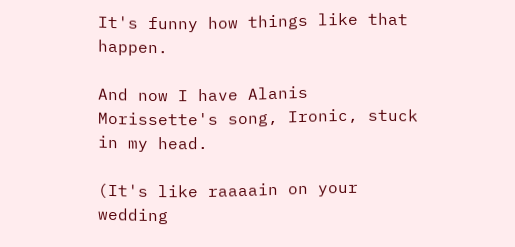It's funny how things like that happen.

And now I have Alanis Morissette's song, Ironic, stuck in my head.

(It's like raaaain on your wedding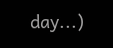day...)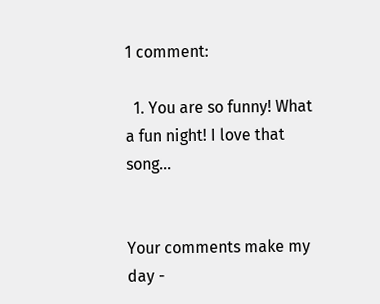1 comment:

  1. You are so funny! What a fun night! I love that song...


Your comments make my day -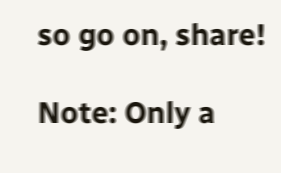so go on, share!

Note: Only a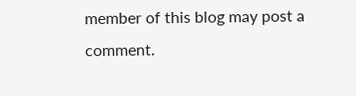member of this blog may post a comment.